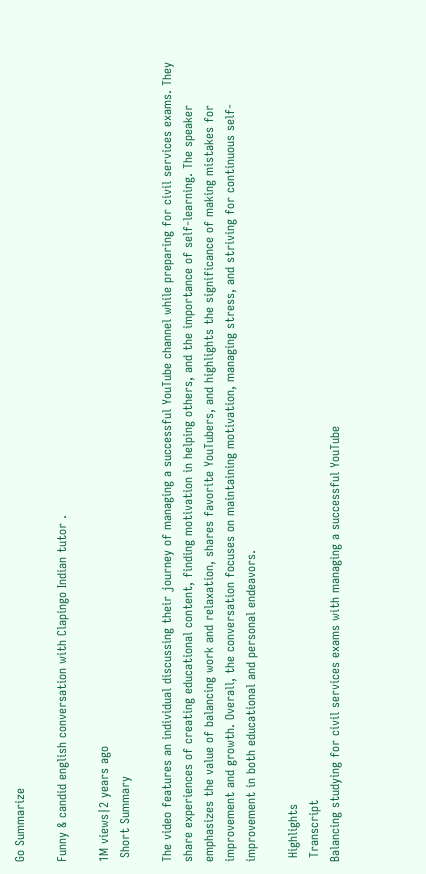Go Summarize

Funny & candid english conversation with Clapingo Indian tutor .

1M views|2 years ago
 Short Summary

The video features an individual discussing their journey of managing a successful YouTube channel while preparing for civil services exams. They share experiences of creating educational content, finding motivation in helping others, and the importance of self-learning. The speaker emphasizes the value of balancing work and relaxation, shares favorite YouTubers, and highlights the significance of making mistakes for improvement and growth. Overall, the conversation focuses on maintaining motivation, managing stress, and striving for continuous self-improvement in both educational and personal endeavors.

 Highlights
 Transcript
Balancing studying for civil services exams with managing a successful YouTube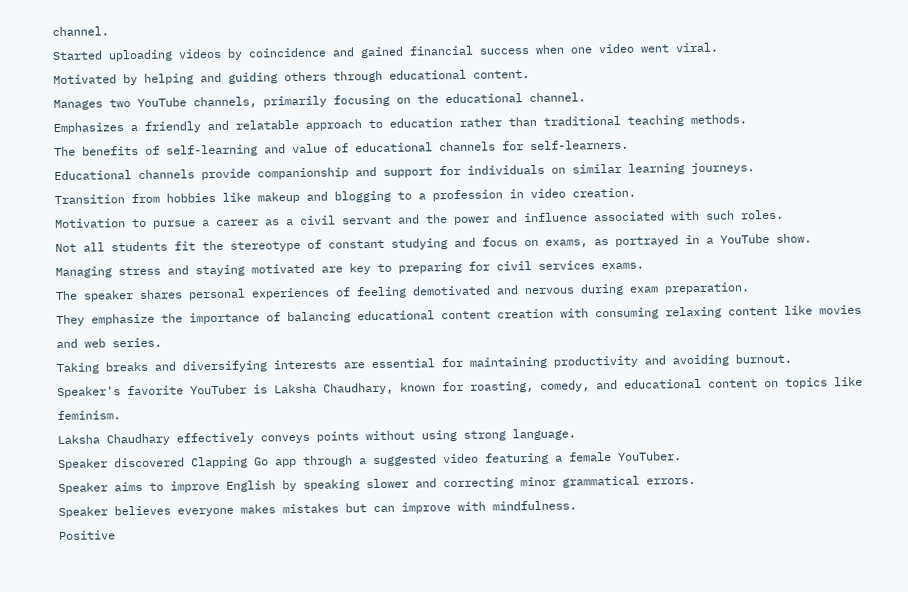channel.
Started uploading videos by coincidence and gained financial success when one video went viral.
Motivated by helping and guiding others through educational content.
Manages two YouTube channels, primarily focusing on the educational channel.
Emphasizes a friendly and relatable approach to education rather than traditional teaching methods.
The benefits of self-learning and value of educational channels for self-learners.
Educational channels provide companionship and support for individuals on similar learning journeys.
Transition from hobbies like makeup and blogging to a profession in video creation.
Motivation to pursue a career as a civil servant and the power and influence associated with such roles.
Not all students fit the stereotype of constant studying and focus on exams, as portrayed in a YouTube show.
Managing stress and staying motivated are key to preparing for civil services exams.
The speaker shares personal experiences of feeling demotivated and nervous during exam preparation.
They emphasize the importance of balancing educational content creation with consuming relaxing content like movies and web series.
Taking breaks and diversifying interests are essential for maintaining productivity and avoiding burnout.
Speaker's favorite YouTuber is Laksha Chaudhary, known for roasting, comedy, and educational content on topics like feminism.
Laksha Chaudhary effectively conveys points without using strong language.
Speaker discovered Clapping Go app through a suggested video featuring a female YouTuber.
Speaker aims to improve English by speaking slower and correcting minor grammatical errors.
Speaker believes everyone makes mistakes but can improve with mindfulness.
Positive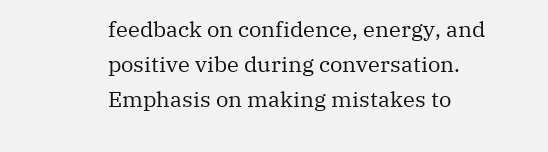feedback on confidence, energy, and positive vibe during conversation.
Emphasis on making mistakes to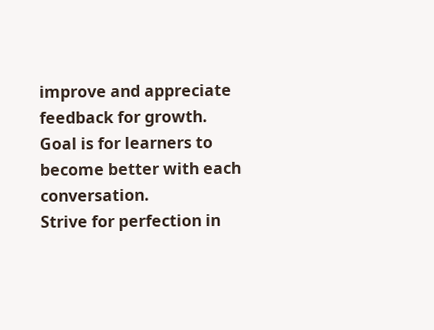improve and appreciate feedback for growth.
Goal is for learners to become better with each conversation.
Strive for perfection in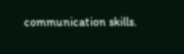communication skills.